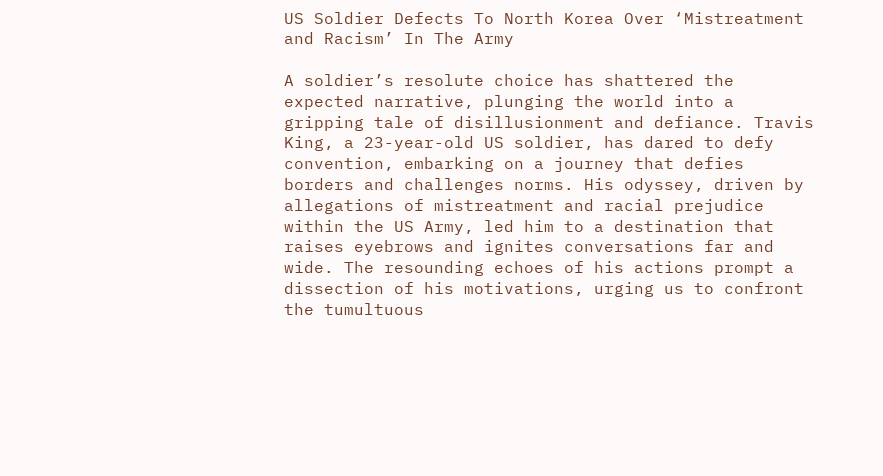US Soldier Defects To North Korea Over ‘Mistreatment and Racism’ In The Army

A soldier’s resolute choice has shattered the expected narrative, plunging the world into a gripping tale of disillusionment and defiance. Travis King, a 23-year-old US soldier, has dared to defy convention, embarking on a journey that defies borders and challenges norms. His odyssey, driven by allegations of mistreatment and racial prejudice within the US Army, led him to a destination that raises eyebrows and ignites conversations far and wide. The resounding echoes of his actions prompt a dissection of his motivations, urging us to confront the tumultuous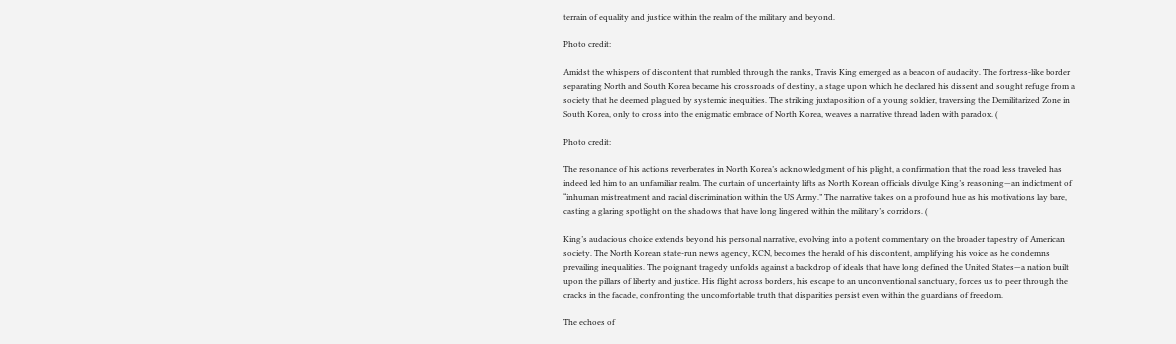terrain of equality and justice within the realm of the military and beyond.

Photo credit:

Amidst the whispers of discontent that rumbled through the ranks, Travis King emerged as a beacon of audacity. The fortress-like border separating North and South Korea became his crossroads of destiny, a stage upon which he declared his dissent and sought refuge from a society that he deemed plagued by systemic inequities. The striking juxtaposition of a young soldier, traversing the Demilitarized Zone in South Korea, only to cross into the enigmatic embrace of North Korea, weaves a narrative thread laden with paradox. (

Photo credit:

The resonance of his actions reverberates in North Korea’s acknowledgment of his plight, a confirmation that the road less traveled has indeed led him to an unfamiliar realm. The curtain of uncertainty lifts as North Korean officials divulge King’s reasoning—an indictment of “inhuman mistreatment and racial discrimination within the US Army.” The narrative takes on a profound hue as his motivations lay bare, casting a glaring spotlight on the shadows that have long lingered within the military’s corridors. (

King’s audacious choice extends beyond his personal narrative, evolving into a potent commentary on the broader tapestry of American society. The North Korean state-run news agency, KCN, becomes the herald of his discontent, amplifying his voice as he condemns prevailing inequalities. The poignant tragedy unfolds against a backdrop of ideals that have long defined the United States—a nation built upon the pillars of liberty and justice. His flight across borders, his escape to an unconventional sanctuary, forces us to peer through the cracks in the facade, confronting the uncomfortable truth that disparities persist even within the guardians of freedom.

The echoes of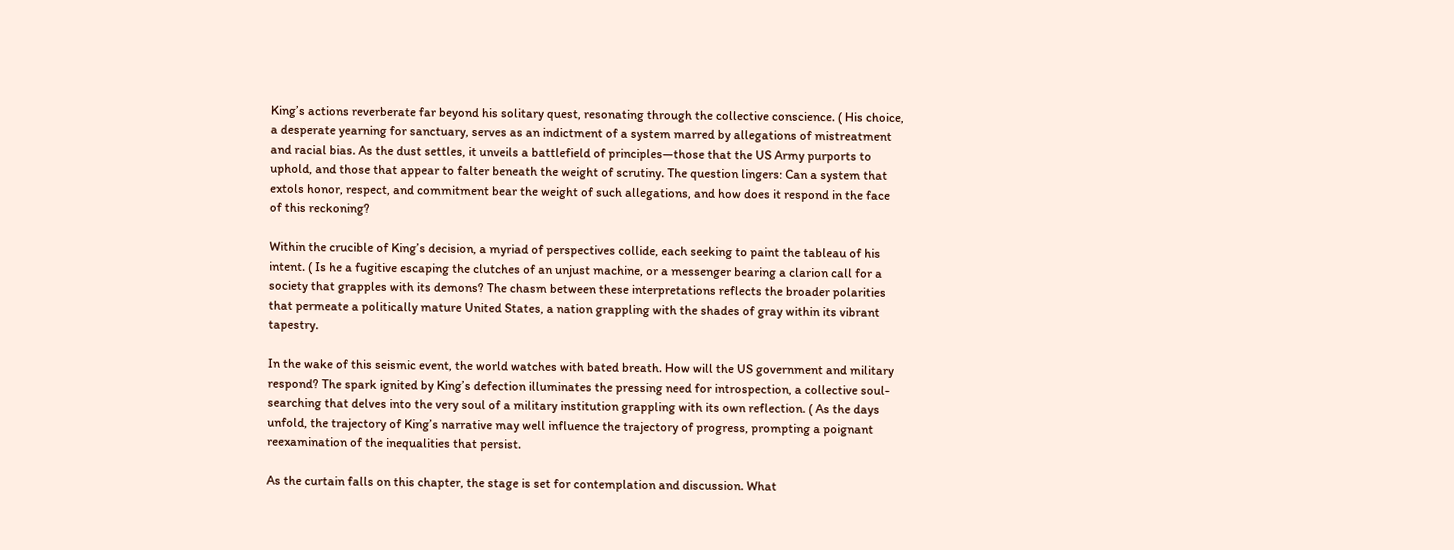King’s actions reverberate far beyond his solitary quest, resonating through the collective conscience. ( His choice, a desperate yearning for sanctuary, serves as an indictment of a system marred by allegations of mistreatment and racial bias. As the dust settles, it unveils a battlefield of principles—those that the US Army purports to uphold, and those that appear to falter beneath the weight of scrutiny. The question lingers: Can a system that extols honor, respect, and commitment bear the weight of such allegations, and how does it respond in the face of this reckoning?

Within the crucible of King’s decision, a myriad of perspectives collide, each seeking to paint the tableau of his intent. ( Is he a fugitive escaping the clutches of an unjust machine, or a messenger bearing a clarion call for a society that grapples with its demons? The chasm between these interpretations reflects the broader polarities that permeate a politically mature United States, a nation grappling with the shades of gray within its vibrant tapestry.

In the wake of this seismic event, the world watches with bated breath. How will the US government and military respond? The spark ignited by King’s defection illuminates the pressing need for introspection, a collective soul-searching that delves into the very soul of a military institution grappling with its own reflection. ( As the days unfold, the trajectory of King’s narrative may well influence the trajectory of progress, prompting a poignant reexamination of the inequalities that persist.

As the curtain falls on this chapter, the stage is set for contemplation and discussion. What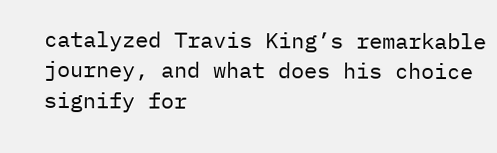catalyzed Travis King’s remarkable journey, and what does his choice signify for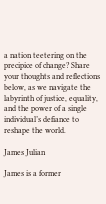a nation teetering on the precipice of change? Share your thoughts and reflections below, as we navigate the labyrinth of justice, equality, and the power of a single individual’s defiance to reshape the world.

James Julian

James is a former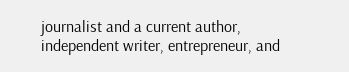journalist and a current author, independent writer, entrepreneur, and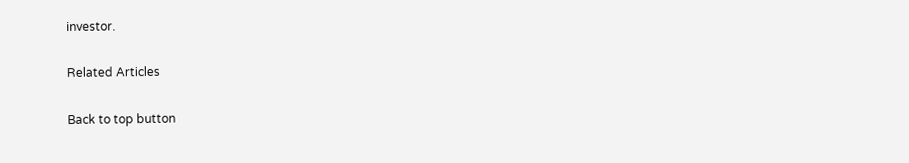investor.

Related Articles

Back to top button